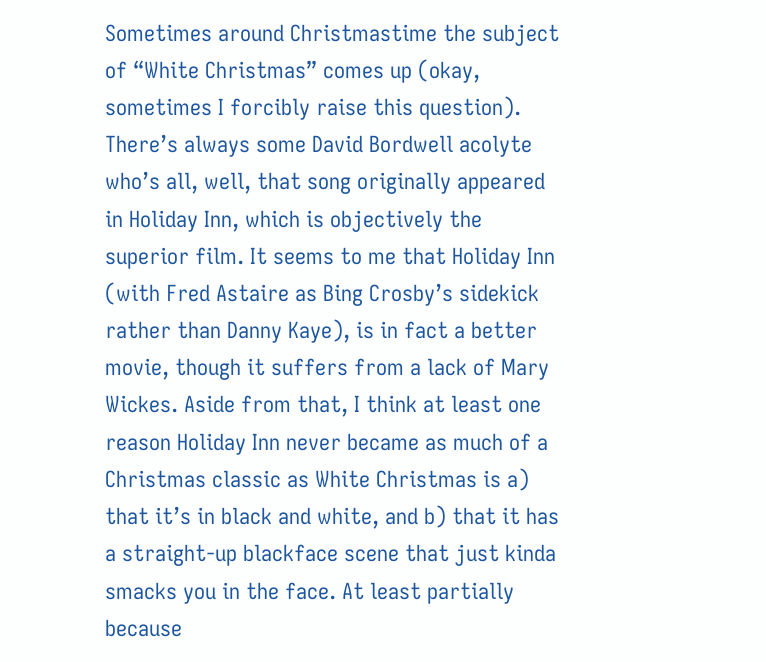Sometimes around Christmastime the subject of “White Christmas” comes up (okay, sometimes I forcibly raise this question). There’s always some David Bordwell acolyte who’s all, well, that song originally appeared in Holiday Inn, which is objectively the superior film. It seems to me that Holiday Inn (with Fred Astaire as Bing Crosby’s sidekick rather than Danny Kaye), is in fact a better movie, though it suffers from a lack of Mary Wickes. Aside from that, I think at least one reason Holiday Inn never became as much of a Christmas classic as White Christmas is a) that it’s in black and white, and b) that it has a straight-up blackface scene that just kinda smacks you in the face. At least partially because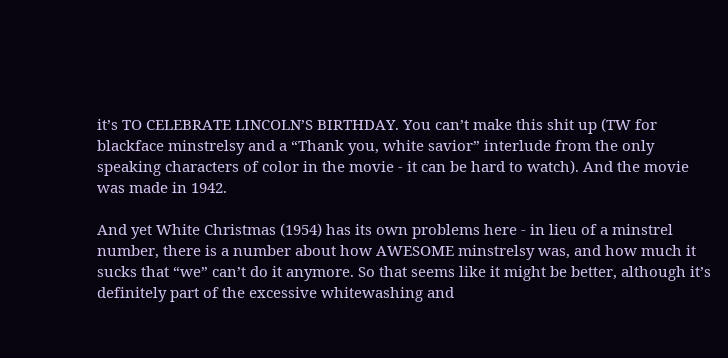it’s TO CELEBRATE LINCOLN’S BIRTHDAY. You can’t make this shit up (TW for blackface minstrelsy and a “Thank you, white savior” interlude from the only speaking characters of color in the movie - it can be hard to watch). And the movie was made in 1942.

And yet White Christmas (1954) has its own problems here - in lieu of a minstrel number, there is a number about how AWESOME minstrelsy was, and how much it sucks that “we” can’t do it anymore. So that seems like it might be better, although it’s definitely part of the excessive whitewashing and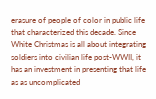erasure of people of color in public life that characterized this decade. Since White Christmas is all about integrating soldiers into civilian life post-WWII, it has an investment in presenting that life as as uncomplicated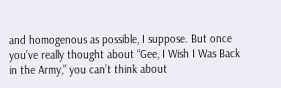and homogenous as possible, I suppose. But once you’ve really thought about “Gee, I Wish I Was Back in the Army,” you can’t think about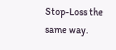Stop-Loss the same way.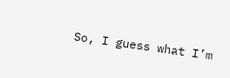So, I guess what I’m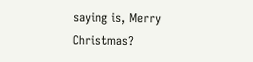saying is, Merry Christmas?